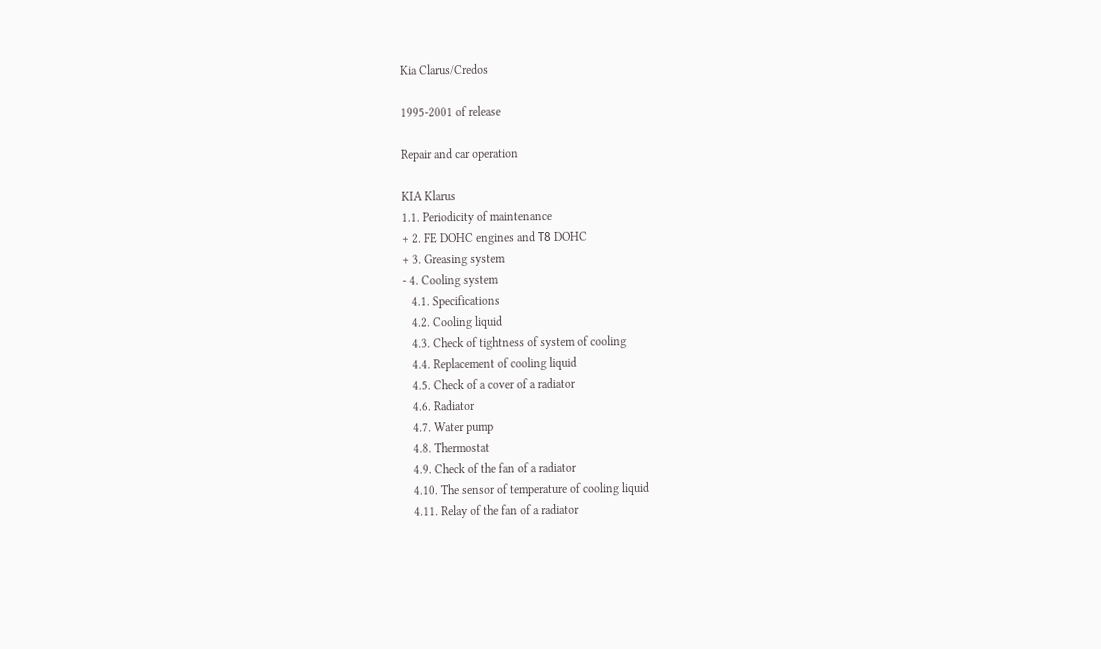Kia Clarus/Credos

1995-2001 of release

Repair and car operation

KIA Klarus
1.1. Periodicity of maintenance
+ 2. FE DOHC engines and Т8 DOHC
+ 3. Greasing system
- 4. Cooling system
   4.1. Specifications
   4.2. Cooling liquid
   4.3. Check of tightness of system of cooling
   4.4. Replacement of cooling liquid
   4.5. Check of a cover of a radiator
   4.6. Radiator
   4.7. Water pump
   4.8. Thermostat
   4.9. Check of the fan of a radiator
   4.10. The sensor of temperature of cooling liquid
   4.11. Relay of the fan of a radiator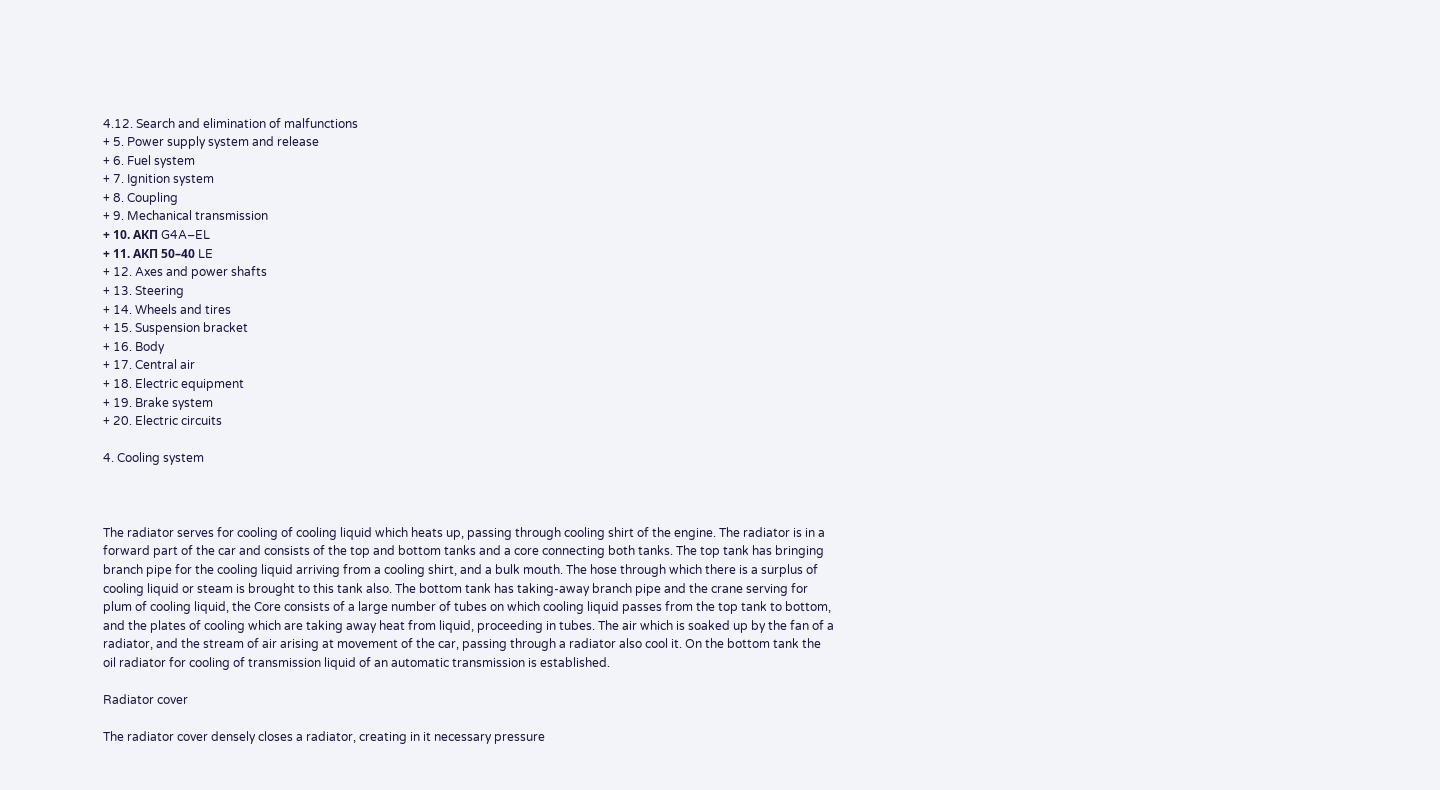4.12. Search and elimination of malfunctions
+ 5. Power supply system and release
+ 6. Fuel system
+ 7. Ignition system
+ 8. Coupling
+ 9. Mechanical transmission
+ 10. АКП G4A–EL
+ 11. АКП 50–40 LE
+ 12. Axes and power shafts
+ 13. Steering
+ 14. Wheels and tires
+ 15. Suspension bracket
+ 16. Body
+ 17. Central air
+ 18. Electric equipment
+ 19. Brake system
+ 20. Electric circuits

4. Cooling system



The radiator serves for cooling of cooling liquid which heats up, passing through cooling shirt of the engine. The radiator is in a forward part of the car and consists of the top and bottom tanks and a core connecting both tanks. The top tank has bringing branch pipe for the cooling liquid arriving from a cooling shirt, and a bulk mouth. The hose through which there is a surplus of cooling liquid or steam is brought to this tank also. The bottom tank has taking-away branch pipe and the crane serving for plum of cooling liquid, the Core consists of a large number of tubes on which cooling liquid passes from the top tank to bottom, and the plates of cooling which are taking away heat from liquid, proceeding in tubes. The air which is soaked up by the fan of a radiator, and the stream of air arising at movement of the car, passing through a radiator also cool it. On the bottom tank the oil radiator for cooling of transmission liquid of an automatic transmission is established.

Radiator cover

The radiator cover densely closes a radiator, creating in it necessary pressure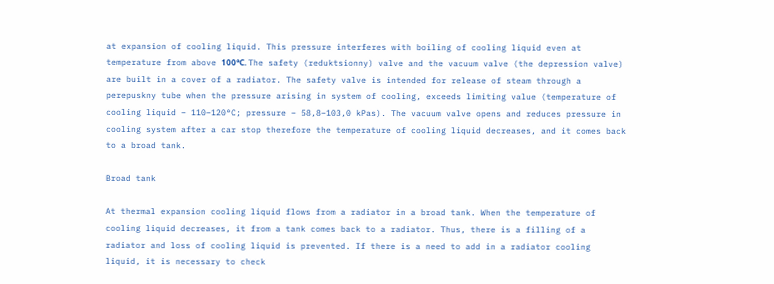at expansion of cooling liquid. This pressure interferes with boiling of cooling liquid even at temperature from above 100°С. The safety (reduktsionny) valve and the vacuum valve (the depression valve) are built in a cover of a radiator. The safety valve is intended for release of steam through a perepuskny tube when the pressure arising in system of cooling, exceeds limiting value (temperature of cooling liquid – 110–120°C; pressure – 58,8–103,0 kPas). The vacuum valve opens and reduces pressure in cooling system after a car stop therefore the temperature of cooling liquid decreases, and it comes back to a broad tank.

Broad tank

At thermal expansion cooling liquid flows from a radiator in a broad tank. When the temperature of cooling liquid decreases, it from a tank comes back to a radiator. Thus, there is a filling of a radiator and loss of cooling liquid is prevented. If there is a need to add in a radiator cooling liquid, it is necessary to check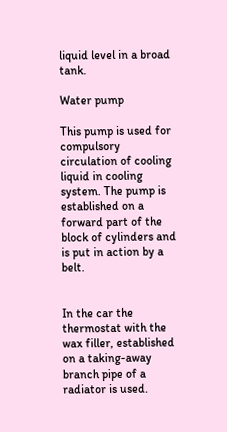liquid level in a broad tank.

Water pump

This pump is used for compulsory circulation of cooling liquid in cooling system. The pump is established on a forward part of the block of cylinders and is put in action by a belt.


In the car the thermostat with the wax filler, established on a taking-away branch pipe of a radiator is used.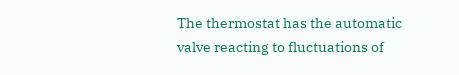The thermostat has the automatic valve reacting to fluctuations of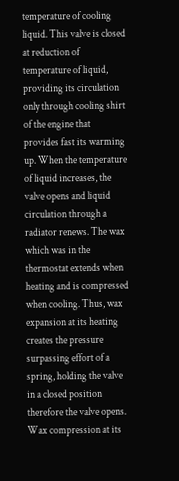temperature of cooling liquid. This valve is closed at reduction of temperature of liquid, providing its circulation only through cooling shirt of the engine that provides fast its warming up. When the temperature of liquid increases, the valve opens and liquid circulation through a radiator renews. The wax which was in the thermostat extends when heating and is compressed when cooling. Thus, wax expansion at its heating creates the pressure surpassing effort of a spring, holding the valve in a closed position therefore the valve opens. Wax compression at its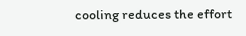cooling reduces the effort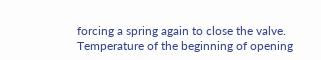forcing a spring again to close the valve. Temperature of the beginning of opening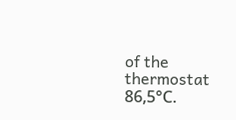of the thermostat 86,5°С.